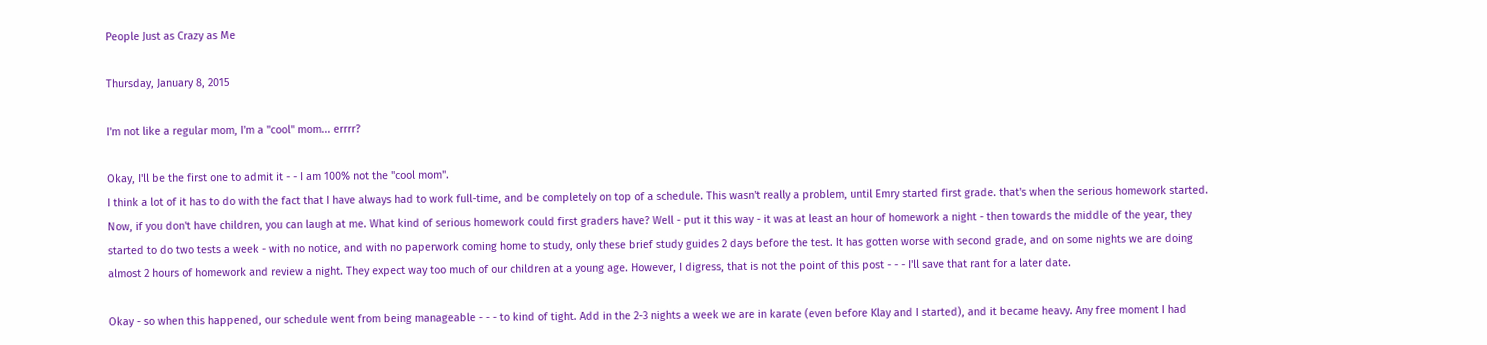People Just as Crazy as Me

Thursday, January 8, 2015

I'm not like a regular mom, I'm a "cool" mom... errrr?

Okay, I'll be the first one to admit it - - I am 100% not the "cool mom".
I think a lot of it has to do with the fact that I have always had to work full-time, and be completely on top of a schedule. This wasn't really a problem, until Emry started first grade. that's when the serious homework started. Now, if you don't have children, you can laugh at me. What kind of serious homework could first graders have? Well - put it this way - it was at least an hour of homework a night - then towards the middle of the year, they started to do two tests a week - with no notice, and with no paperwork coming home to study, only these brief study guides 2 days before the test. It has gotten worse with second grade, and on some nights we are doing almost 2 hours of homework and review a night. They expect way too much of our children at a young age. However, I digress, that is not the point of this post - - - I'll save that rant for a later date.

Okay - so when this happened, our schedule went from being manageable - - - to kind of tight. Add in the 2-3 nights a week we are in karate (even before Klay and I started), and it became heavy. Any free moment I had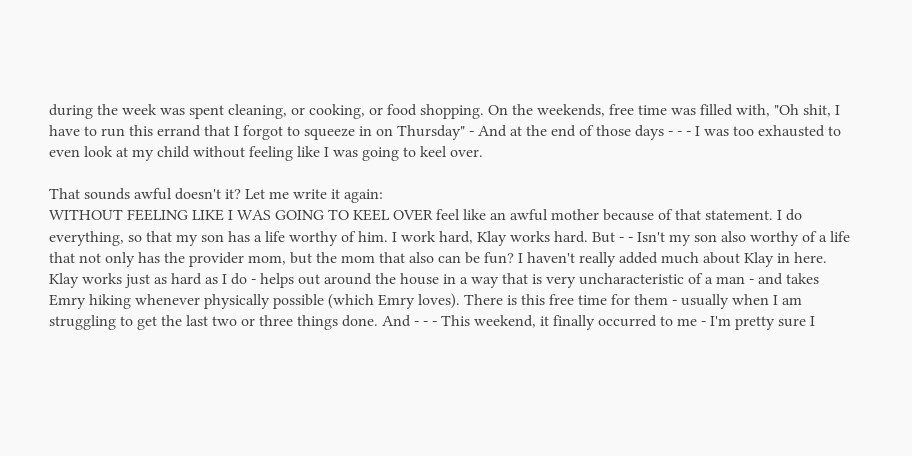during the week was spent cleaning, or cooking, or food shopping. On the weekends, free time was filled with, "Oh shit, I have to run this errand that I forgot to squeeze in on Thursday" - And at the end of those days - - - I was too exhausted to even look at my child without feeling like I was going to keel over.

That sounds awful doesn't it? Let me write it again:
WITHOUT FEELING LIKE I WAS GOING TO KEEL OVER feel like an awful mother because of that statement. I do everything, so that my son has a life worthy of him. I work hard, Klay works hard. But - - Isn't my son also worthy of a life that not only has the provider mom, but the mom that also can be fun? I haven't really added much about Klay in here. Klay works just as hard as I do - helps out around the house in a way that is very uncharacteristic of a man - and takes Emry hiking whenever physically possible (which Emry loves). There is this free time for them - usually when I am struggling to get the last two or three things done. And - - - This weekend, it finally occurred to me - I'm pretty sure I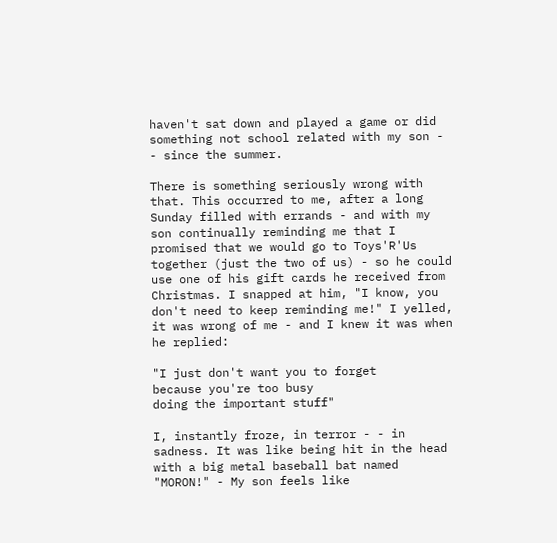haven't sat down and played a game or did something not school related with my son - - since the summer.

There is something seriously wrong with that. This occurred to me, after a long Sunday filled with errands - and with my son continually reminding me that I promised that we would go to Toys'R'Us together (just the two of us) - so he could use one of his gift cards he received from Christmas. I snapped at him, "I know, you don't need to keep reminding me!" I yelled, it was wrong of me - and I knew it was when he replied:

"I just don't want you to forget
because you're too busy
doing the important stuff"

I, instantly froze, in terror - - in sadness. It was like being hit in the head with a big metal baseball bat named "MORON!" - My son feels like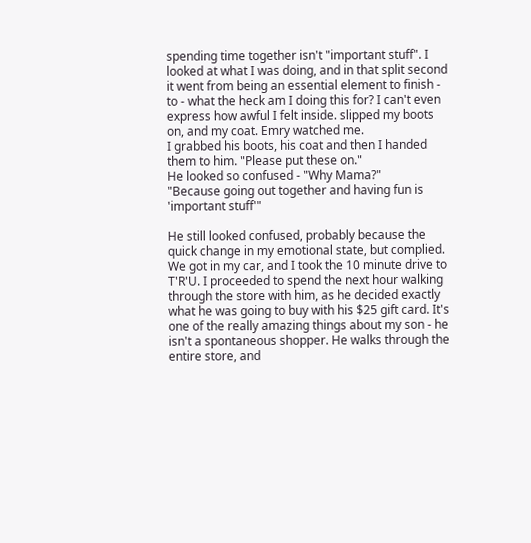spending time together isn't "important stuff". I looked at what I was doing, and in that split second it went from being an essential element to finish - to - what the heck am I doing this for? I can't even express how awful I felt inside. slipped my boots on, and my coat. Emry watched me.
I grabbed his boots, his coat and then I handed them to him. "Please put these on."
He looked so confused - "Why Mama?"
"Because going out together and having fun is 'important stuff'"

He still looked confused, probably because the quick change in my emotional state, but complied.
We got in my car, and I took the 10 minute drive to T'R'U. I proceeded to spend the next hour walking through the store with him, as he decided exactly what he was going to buy with his $25 gift card. It's one of the really amazing things about my son - he isn't a spontaneous shopper. He walks through the entire store, and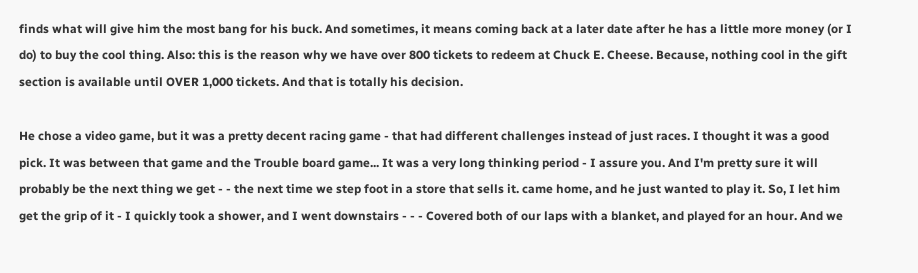finds what will give him the most bang for his buck. And sometimes, it means coming back at a later date after he has a little more money (or I do) to buy the cool thing. Also: this is the reason why we have over 800 tickets to redeem at Chuck E. Cheese. Because, nothing cool in the gift section is available until OVER 1,000 tickets. And that is totally his decision.

He chose a video game, but it was a pretty decent racing game - that had different challenges instead of just races. I thought it was a good pick. It was between that game and the Trouble board game... It was a very long thinking period - I assure you. And I'm pretty sure it will probably be the next thing we get - - the next time we step foot in a store that sells it. came home, and he just wanted to play it. So, I let him get the grip of it - I quickly took a shower, and I went downstairs - - - Covered both of our laps with a blanket, and played for an hour. And we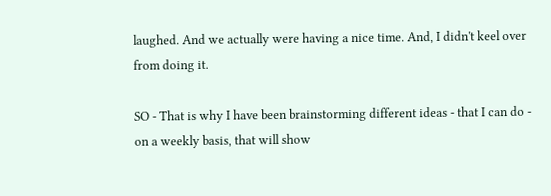laughed. And we actually were having a nice time. And, I didn't keel over from doing it.

SO - That is why I have been brainstorming different ideas - that I can do - on a weekly basis, that will show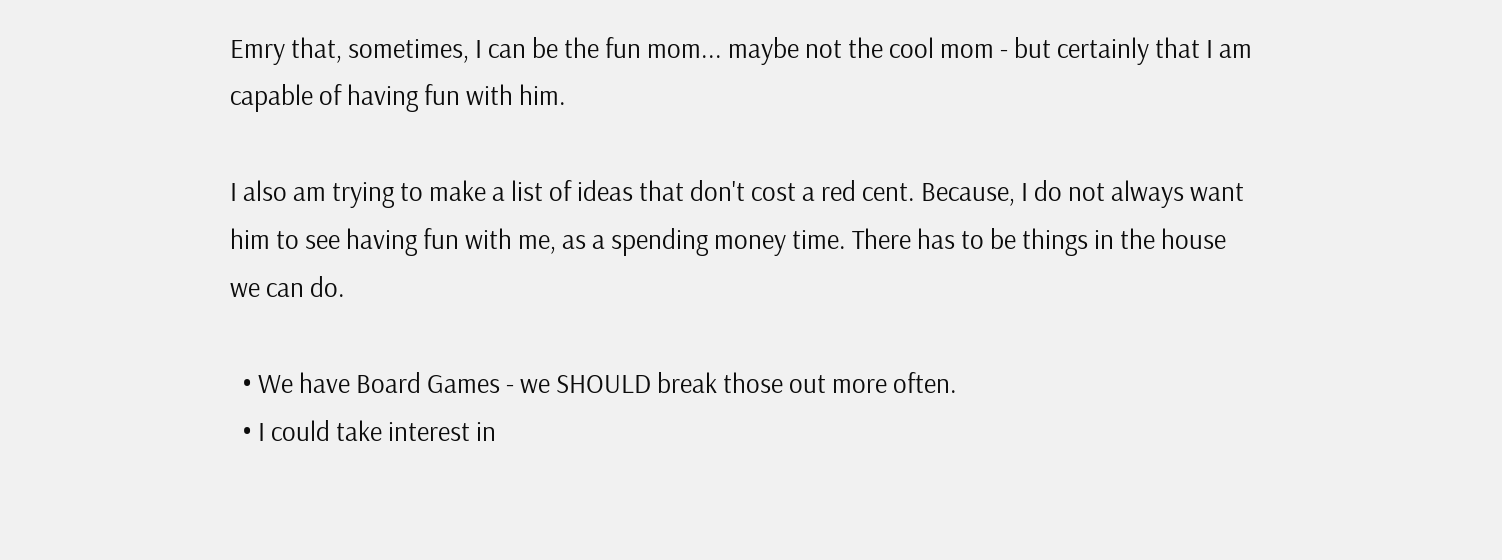Emry that, sometimes, I can be the fun mom... maybe not the cool mom - but certainly that I am capable of having fun with him.

I also am trying to make a list of ideas that don't cost a red cent. Because, I do not always want him to see having fun with me, as a spending money time. There has to be things in the house we can do.

  • We have Board Games - we SHOULD break those out more often.
  • I could take interest in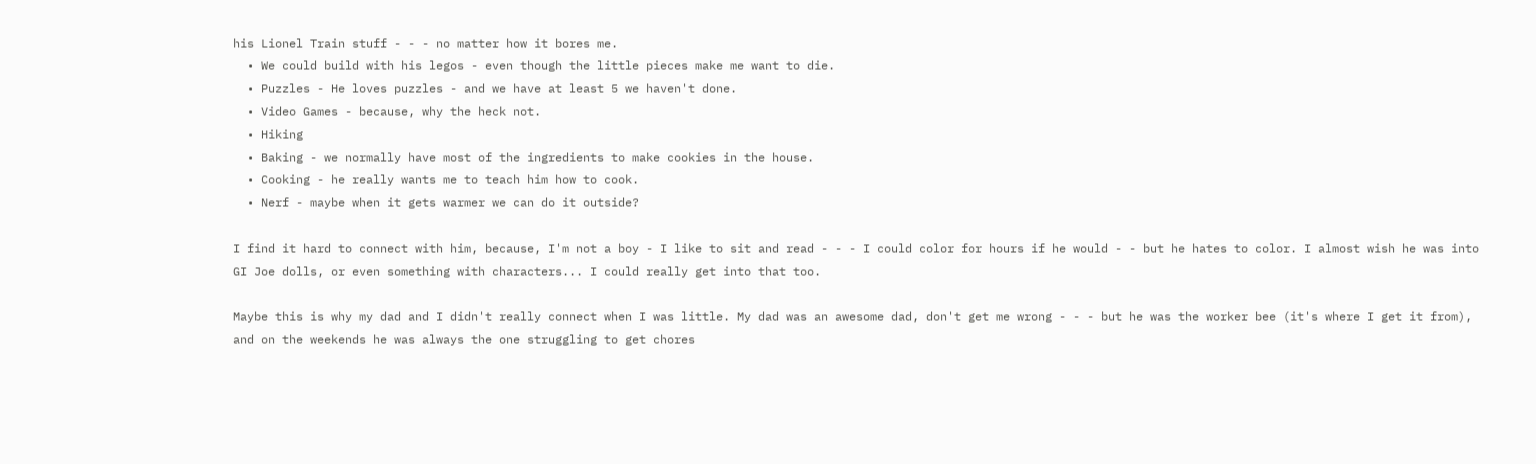his Lionel Train stuff - - - no matter how it bores me.
  • We could build with his legos - even though the little pieces make me want to die.
  • Puzzles - He loves puzzles - and we have at least 5 we haven't done.
  • Video Games - because, why the heck not.
  • Hiking
  • Baking - we normally have most of the ingredients to make cookies in the house.
  • Cooking - he really wants me to teach him how to cook.
  • Nerf - maybe when it gets warmer we can do it outside?

I find it hard to connect with him, because, I'm not a boy - I like to sit and read - - - I could color for hours if he would - - but he hates to color. I almost wish he was into GI Joe dolls, or even something with characters... I could really get into that too.

Maybe this is why my dad and I didn't really connect when I was little. My dad was an awesome dad, don't get me wrong - - - but he was the worker bee (it's where I get it from), and on the weekends he was always the one struggling to get chores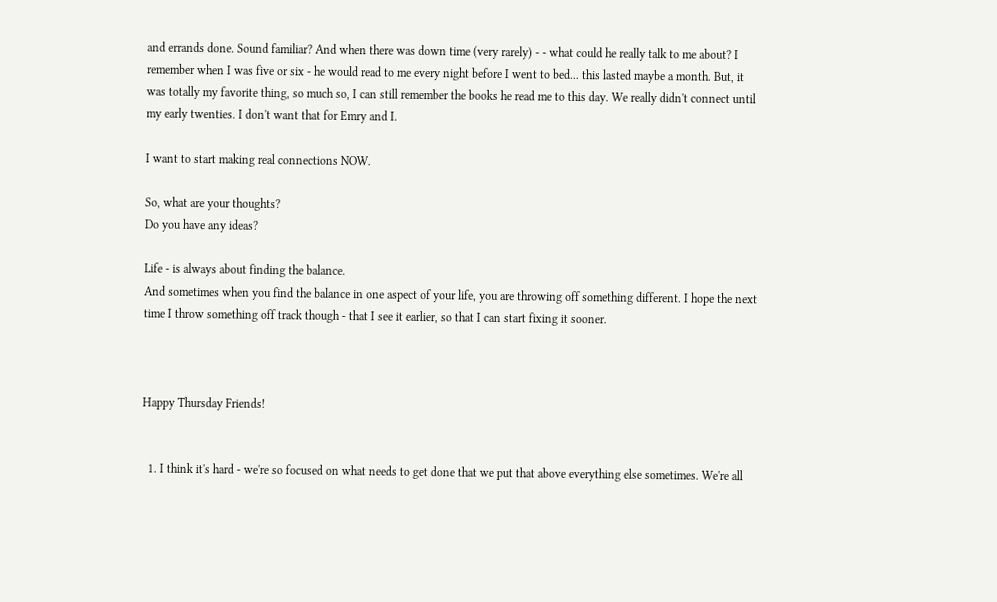and errands done. Sound familiar? And when there was down time (very rarely) - - what could he really talk to me about? I remember when I was five or six - he would read to me every night before I went to bed... this lasted maybe a month. But, it was totally my favorite thing, so much so, I can still remember the books he read me to this day. We really didn't connect until my early twenties. I don't want that for Emry and I.

I want to start making real connections NOW.

So, what are your thoughts?
Do you have any ideas?

Life - is always about finding the balance.
And sometimes when you find the balance in one aspect of your life, you are throwing off something different. I hope the next time I throw something off track though - that I see it earlier, so that I can start fixing it sooner.



Happy Thursday Friends!


  1. I think it's hard - we're so focused on what needs to get done that we put that above everything else sometimes. We're all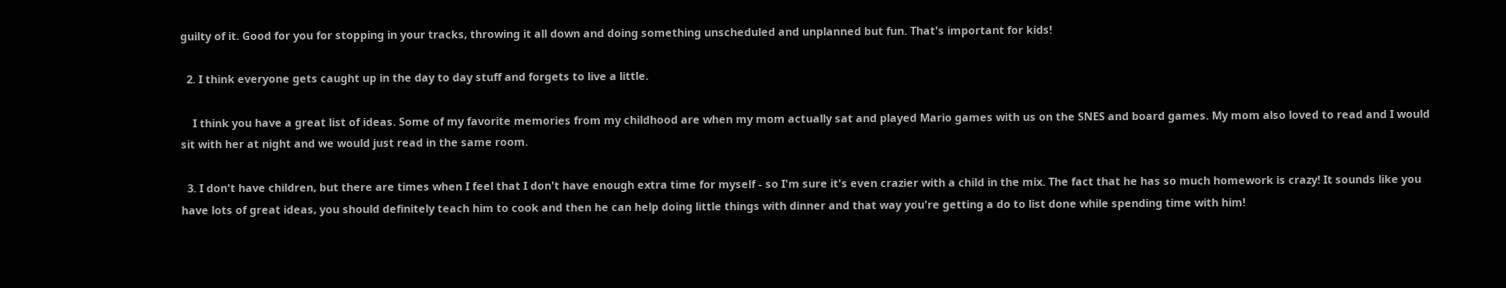guilty of it. Good for you for stopping in your tracks, throwing it all down and doing something unscheduled and unplanned but fun. That's important for kids!

  2. I think everyone gets caught up in the day to day stuff and forgets to live a little.

    I think you have a great list of ideas. Some of my favorite memories from my childhood are when my mom actually sat and played Mario games with us on the SNES and board games. My mom also loved to read and I would sit with her at night and we would just read in the same room.

  3. I don't have children, but there are times when I feel that I don't have enough extra time for myself - so I'm sure it's even crazier with a child in the mix. The fact that he has so much homework is crazy! It sounds like you have lots of great ideas, you should definitely teach him to cook and then he can help doing little things with dinner and that way you're getting a do to list done while spending time with him!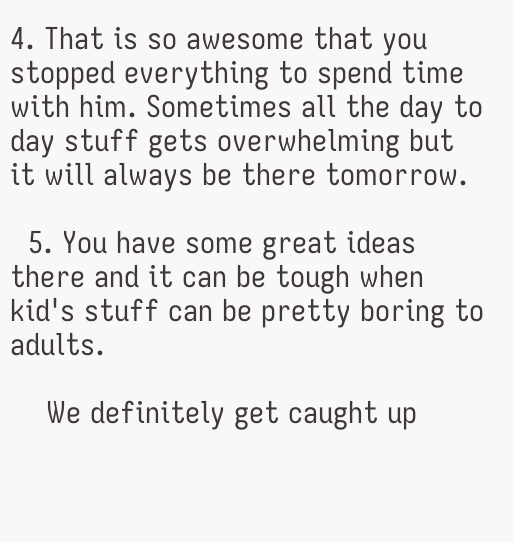4. That is so awesome that you stopped everything to spend time with him. Sometimes all the day to day stuff gets overwhelming but it will always be there tomorrow.

  5. You have some great ideas there and it can be tough when kid's stuff can be pretty boring to adults.

    We definitely get caught up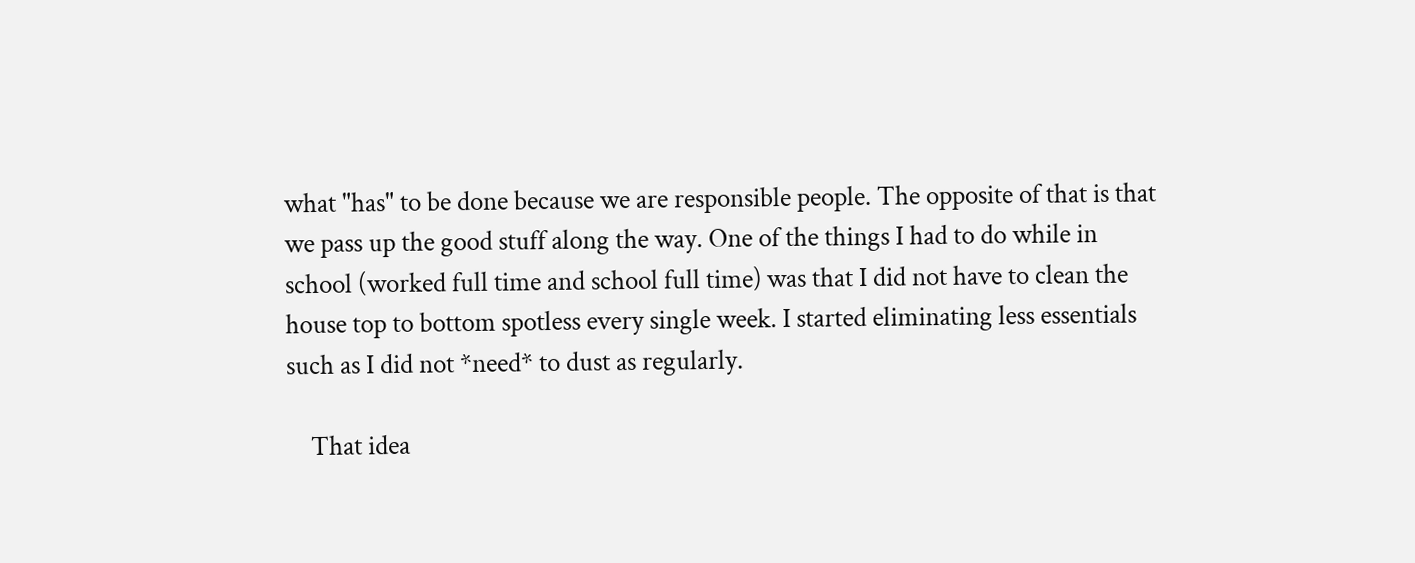what "has" to be done because we are responsible people. The opposite of that is that we pass up the good stuff along the way. One of the things I had to do while in school (worked full time and school full time) was that I did not have to clean the house top to bottom spotless every single week. I started eliminating less essentials such as I did not *need* to dust as regularly.

    That idea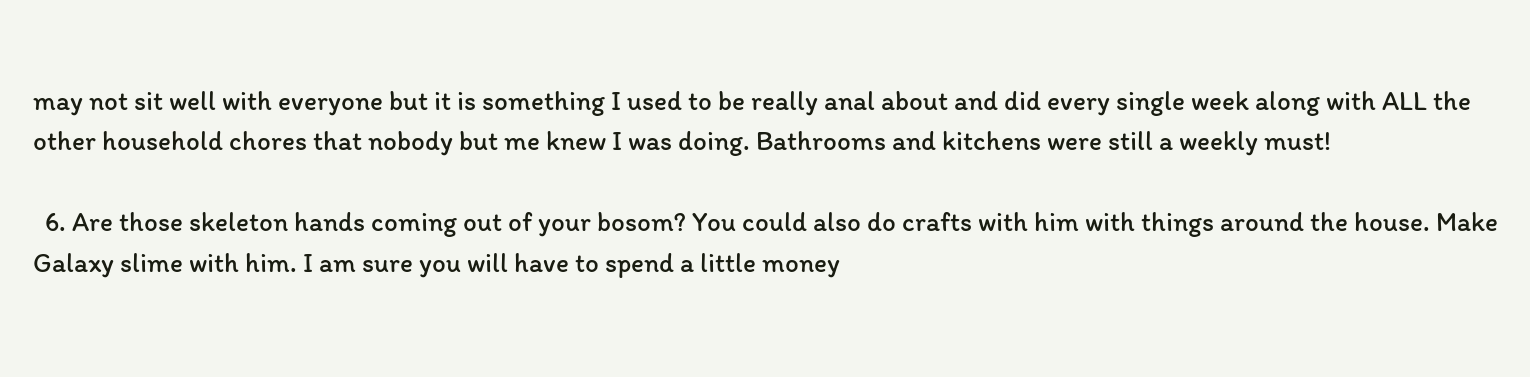may not sit well with everyone but it is something I used to be really anal about and did every single week along with ALL the other household chores that nobody but me knew I was doing. Bathrooms and kitchens were still a weekly must!

  6. Are those skeleton hands coming out of your bosom? You could also do crafts with him with things around the house. Make Galaxy slime with him. I am sure you will have to spend a little money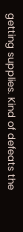getting supplies. Kind of defeats the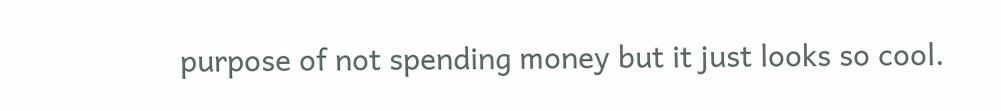purpose of not spending money but it just looks so cool.